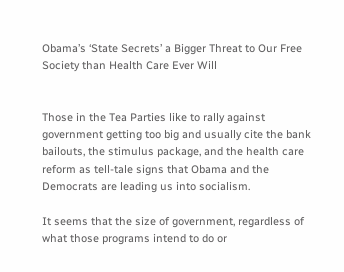Obama’s ‘State Secrets’ a Bigger Threat to Our Free Society than Health Care Ever Will


Those in the Tea Parties like to rally against government getting too big and usually cite the bank bailouts, the stimulus package, and the health care reform as tell-tale signs that Obama and the Democrats are leading us into socialism.

It seems that the size of government, regardless of what those programs intend to do or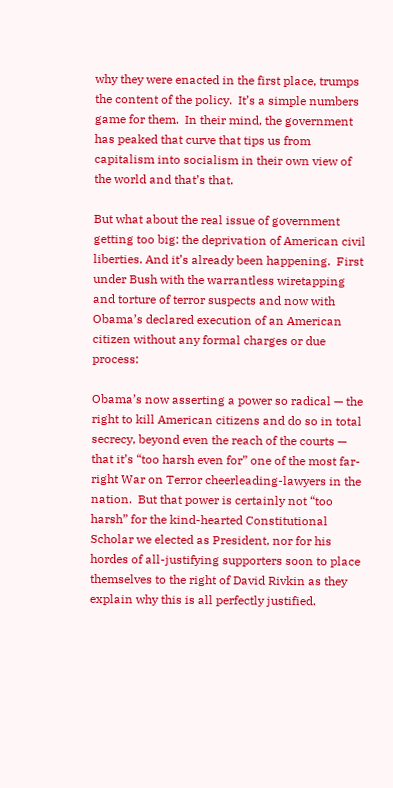why they were enacted in the first place, trumps the content of the policy.  It’s a simple numbers game for them.  In their mind, the government has peaked that curve that tips us from capitalism into socialism in their own view of the world and that’s that.

But what about the real issue of government getting too big: the deprivation of American civil liberties. And it’s already been happening.  First under Bush with the warrantless wiretapping and torture of terror suspects and now with Obama’s declared execution of an American citizen without any formal charges or due process:

Obama’s now asserting a power so radical — the right to kill American citizens and do so in total secrecy, beyond even the reach of the courts — that it’s “too harsh even for” one of the most far-right War on Terror cheerleading-lawyers in the nation.  But that power is certainly not “too harsh” for the kind-hearted Constitutional Scholar we elected as President, nor for his hordes of all-justifying supporters soon to place themselves to the right of David Rivkin as they explain why this is all perfectly justified.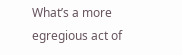What’s a more egregious act of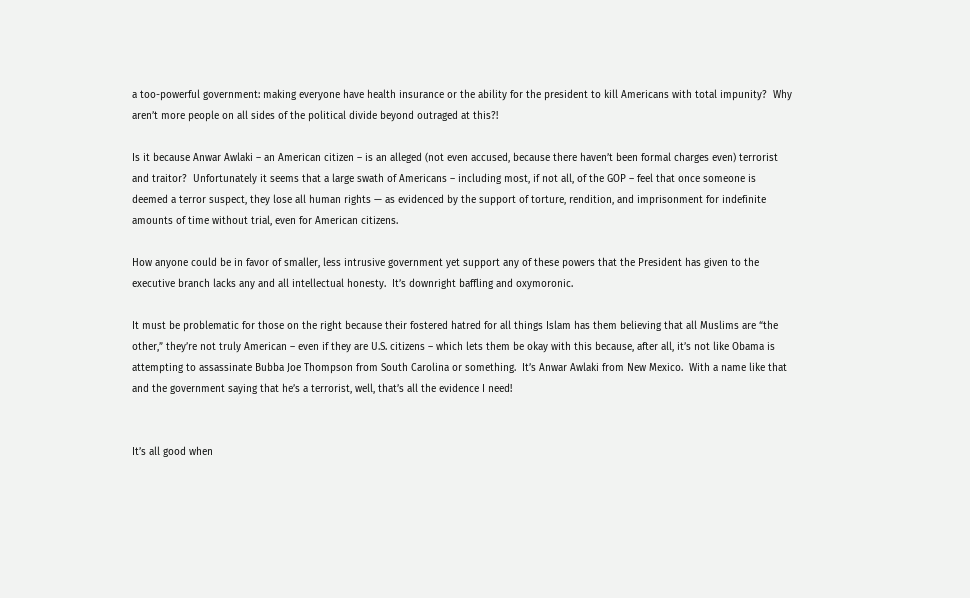a too-powerful government: making everyone have health insurance or the ability for the president to kill Americans with total impunity?  Why aren’t more people on all sides of the political divide beyond outraged at this?!

Is it because Anwar Awlaki – an American citizen – is an alleged (not even accused, because there haven’t been formal charges even) terrorist and traitor?  Unfortunately it seems that a large swath of Americans – including most, if not all, of the GOP – feel that once someone is deemed a terror suspect, they lose all human rights — as evidenced by the support of torture, rendition, and imprisonment for indefinite amounts of time without trial, even for American citizens.

How anyone could be in favor of smaller, less intrusive government yet support any of these powers that the President has given to the executive branch lacks any and all intellectual honesty.  It’s downright baffling and oxymoronic.

It must be problematic for those on the right because their fostered hatred for all things Islam has them believing that all Muslims are “the other,” they’re not truly American – even if they are U.S. citizens – which lets them be okay with this because, after all, it’s not like Obama is attempting to assassinate Bubba Joe Thompson from South Carolina or something.  It’s Anwar Awlaki from New Mexico.  With a name like that and the government saying that he’s a terrorist, well, that’s all the evidence I need!


It’s all good when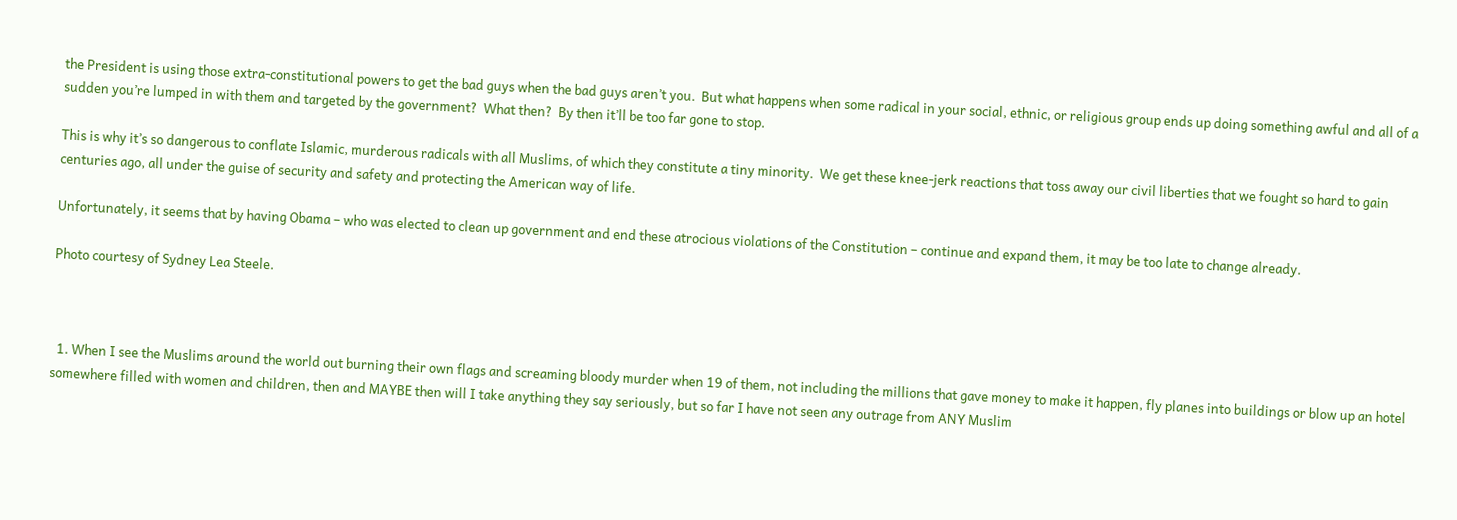the President is using those extra-constitutional powers to get the bad guys when the bad guys aren’t you.  But what happens when some radical in your social, ethnic, or religious group ends up doing something awful and all of a sudden you’re lumped in with them and targeted by the government?  What then?  By then it’ll be too far gone to stop.

This is why it’s so dangerous to conflate Islamic, murderous radicals with all Muslims, of which they constitute a tiny minority.  We get these knee-jerk reactions that toss away our civil liberties that we fought so hard to gain centuries ago, all under the guise of security and safety and protecting the American way of life.

Unfortunately, it seems that by having Obama – who was elected to clean up government and end these atrocious violations of the Constitution – continue and expand them, it may be too late to change already.

Photo courtesy of Sydney Lea Steele.



  1. When I see the Muslims around the world out burning their own flags and screaming bloody murder when 19 of them, not including the millions that gave money to make it happen, fly planes into buildings or blow up an hotel somewhere filled with women and children, then and MAYBE then will I take anything they say seriously, but so far I have not seen any outrage from ANY Muslim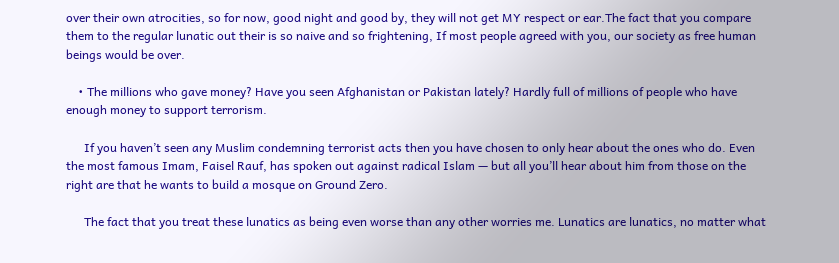over their own atrocities, so for now, good night and good by, they will not get MY respect or ear.The fact that you compare them to the regular lunatic out their is so naive and so frightening, If most people agreed with you, our society as free human beings would be over.

    • The millions who gave money? Have you seen Afghanistan or Pakistan lately? Hardly full of millions of people who have enough money to support terrorism.

      If you haven’t seen any Muslim condemning terrorist acts then you have chosen to only hear about the ones who do. Even the most famous Imam, Faisel Rauf, has spoken out against radical Islam — but all you’ll hear about him from those on the right are that he wants to build a mosque on Ground Zero.

      The fact that you treat these lunatics as being even worse than any other worries me. Lunatics are lunatics, no matter what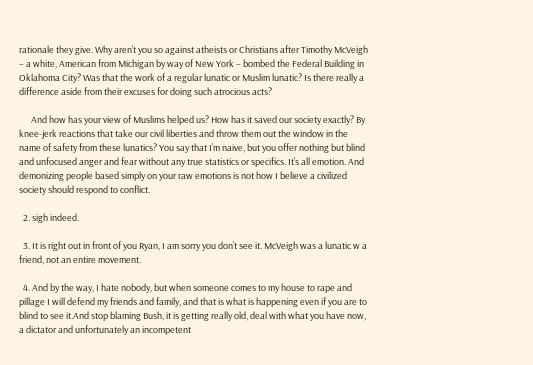rationale they give. Why aren’t you so against atheists or Christians after Timothy McVeigh – a white, American from Michigan by way of New York – bombed the Federal Building in Oklahoma City? Was that the work of a regular lunatic or Muslim lunatic? Is there really a difference aside from their excuses for doing such atrocious acts?

      And how has your view of Muslims helped us? How has it saved our society exactly? By knee-jerk reactions that take our civil liberties and throw them out the window in the name of safety from these lunatics? You say that I’m naive, but you offer nothing but blind and unfocused anger and fear without any true statistics or specifics. It’s all emotion. And demonizing people based simply on your raw emotions is not how I believe a civilized society should respond to conflict.

  2. sigh indeed.

  3. It is right out in front of you Ryan, I am sorry you don’t see it. McVeigh was a lunatic w a friend, not an entire movement.

  4. And by the way, I hate nobody, but when someone comes to my house to rape and pillage I will defend my friends and family, and that is what is happening even if you are to blind to see it.And stop blaming Bush, it is getting really old, deal with what you have now, a dictator and unfortunately an incompetent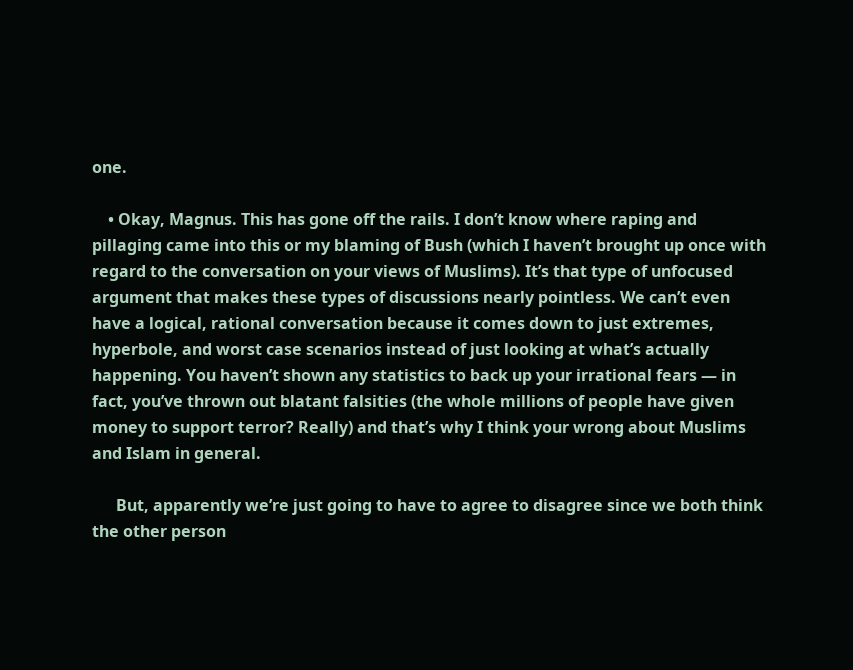one.

    • Okay, Magnus. This has gone off the rails. I don’t know where raping and pillaging came into this or my blaming of Bush (which I haven’t brought up once with regard to the conversation on your views of Muslims). It’s that type of unfocused argument that makes these types of discussions nearly pointless. We can’t even have a logical, rational conversation because it comes down to just extremes, hyperbole, and worst case scenarios instead of just looking at what’s actually happening. You haven’t shown any statistics to back up your irrational fears — in fact, you’ve thrown out blatant falsities (the whole millions of people have given money to support terror? Really) and that’s why I think your wrong about Muslims and Islam in general.

      But, apparently we’re just going to have to agree to disagree since we both think the other person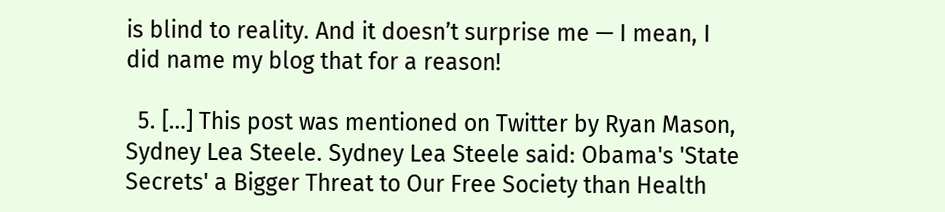is blind to reality. And it doesn’t surprise me — I mean, I did name my blog that for a reason!

  5. […] This post was mentioned on Twitter by Ryan Mason, Sydney Lea Steele. Sydney Lea Steele said: Obama's 'State Secrets' a Bigger Threat to Our Free Society than Health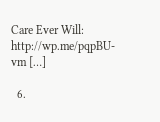Care Ever Will: http://wp.me/pqpBU-vm […]

  6.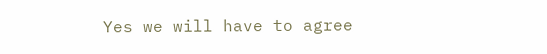Yes we will have to agree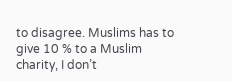to disagree. Muslims has to give 10 % to a Muslim charity, I don’t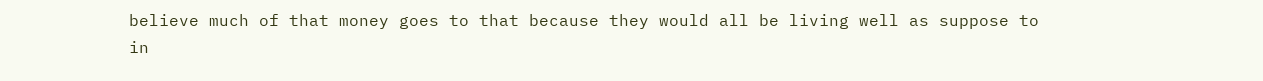believe much of that money goes to that because they would all be living well as suppose to in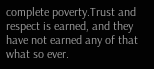complete poverty.Trust and respect is earned, and they have not earned any of that what so ever.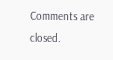Comments are closed.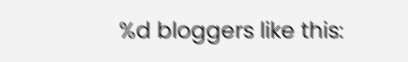%d bloggers like this: